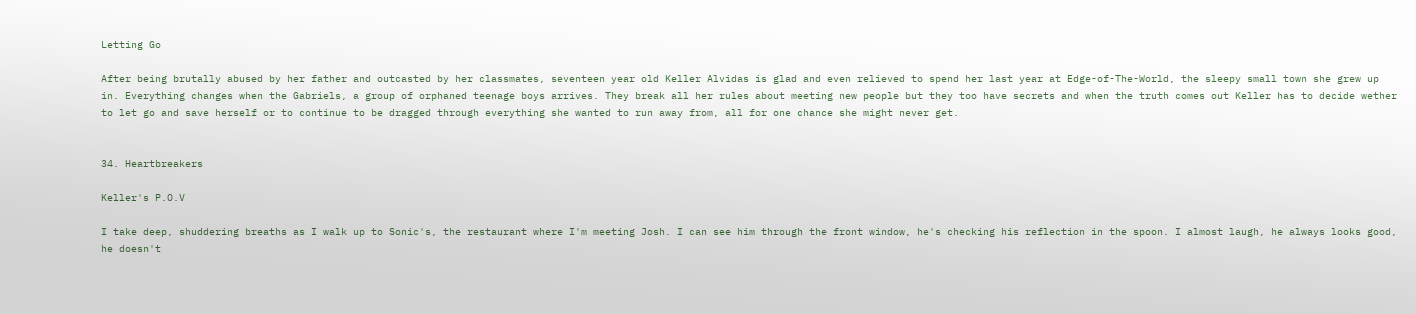Letting Go

After being brutally abused by her father and outcasted by her classmates, seventeen year old Keller Alvidas is glad and even relieved to spend her last year at Edge-of-The-World, the sleepy small town she grew up in. Everything changes when the Gabriels, a group of orphaned teenage boys arrives. They break all her rules about meeting new people but they too have secrets and when the truth comes out Keller has to decide wether to let go and save herself or to continue to be dragged through everything she wanted to run away from, all for one chance she might never get.


34. Heartbreakers

Keller's P.O.V

I take deep, shuddering breaths as I walk up to Sonic's, the restaurant where I'm meeting Josh. I can see him through the front window, he's checking his reflection in the spoon. I almost laugh, he always looks good, he doesn't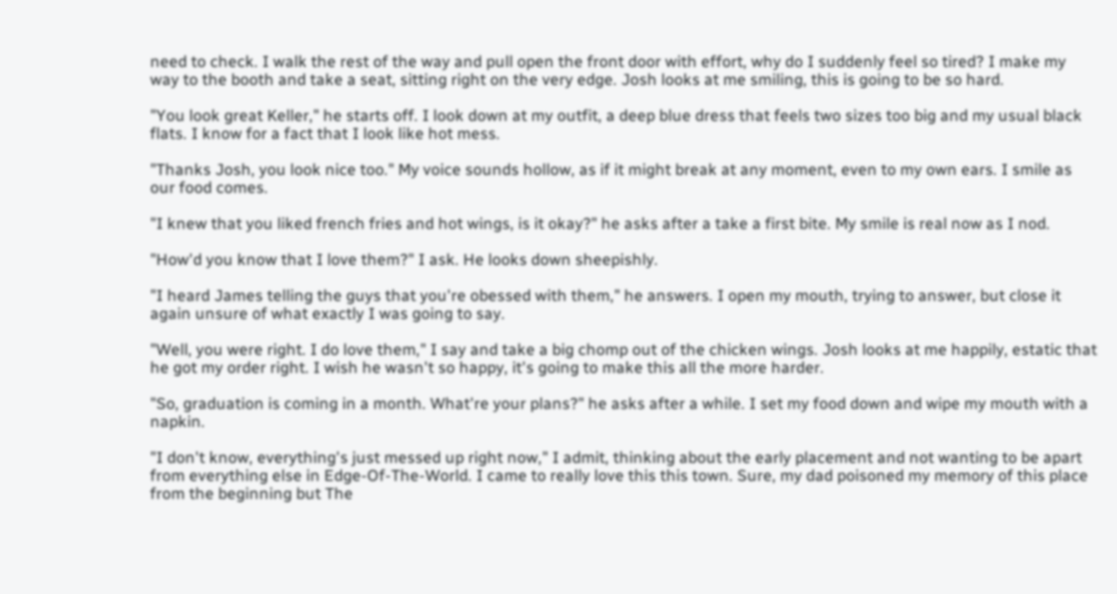need to check. I walk the rest of the way and pull open the front door with effort, why do I suddenly feel so tired? I make my way to the booth and take a seat, sitting right on the very edge. Josh looks at me smiling, this is going to be so hard.

"You look great Keller," he starts off. I look down at my outfit, a deep blue dress that feels two sizes too big and my usual black flats. I know for a fact that I look like hot mess.

"Thanks Josh, you look nice too." My voice sounds hollow, as if it might break at any moment, even to my own ears. I smile as our food comes.

"I knew that you liked french fries and hot wings, is it okay?" he asks after a take a first bite. My smile is real now as I nod.

"How'd you know that I love them?" I ask. He looks down sheepishly.

"I heard James telling the guys that you're obessed with them," he answers. I open my mouth, trying to answer, but close it again unsure of what exactly I was going to say.

"Well, you were right. I do love them," I say and take a big chomp out of the chicken wings. Josh looks at me happily, estatic that he got my order right. I wish he wasn't so happy, it's going to make this all the more harder.

"So, graduation is coming in a month. What're your plans?" he asks after a while. I set my food down and wipe my mouth with a napkin.

"I don't know, everything's just messed up right now," I admit, thinking about the early placement and not wanting to be apart from everything else in Edge-Of-The-World. I came to really love this this town. Sure, my dad poisoned my memory of this place from the beginning but The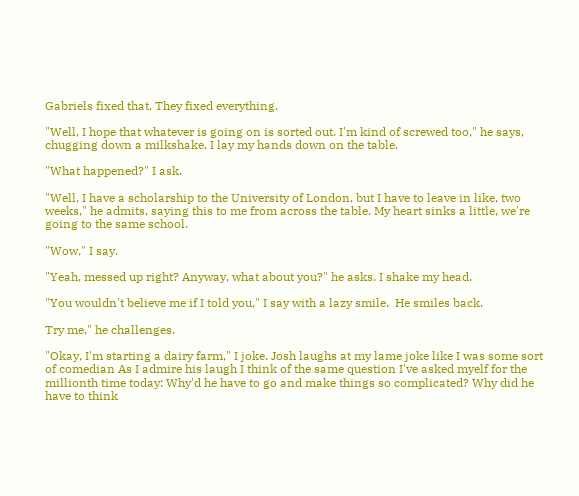Gabriels fixed that. They fixed everything.

"Well, I hope that whatever is going on is sorted out. I'm kind of screwed too," he says, chugging down a milkshake. I lay my hands down on the table.

"What happened?" I ask.

"Well, I have a scholarship to the University of London, but I have to leave in like, two weeks," he admits, saying this to me from across the table. My heart sinks a little, we're going to the same school.

"Wow," I say.

"Yeah, messed up right? Anyway, what about you?" he asks. I shake my head.

"You wouldn't believe me if I told you," I say with a lazy smile.  He smiles back.

Try me," he challenges.

"Okay, I'm starting a dairy farm," I joke. Josh laughs at my lame joke like I was some sort of comedian As I admire his laugh I think of the same question I've asked myelf for the millionth time today: Why'd he have to go and make things so complicated? Why did he have to think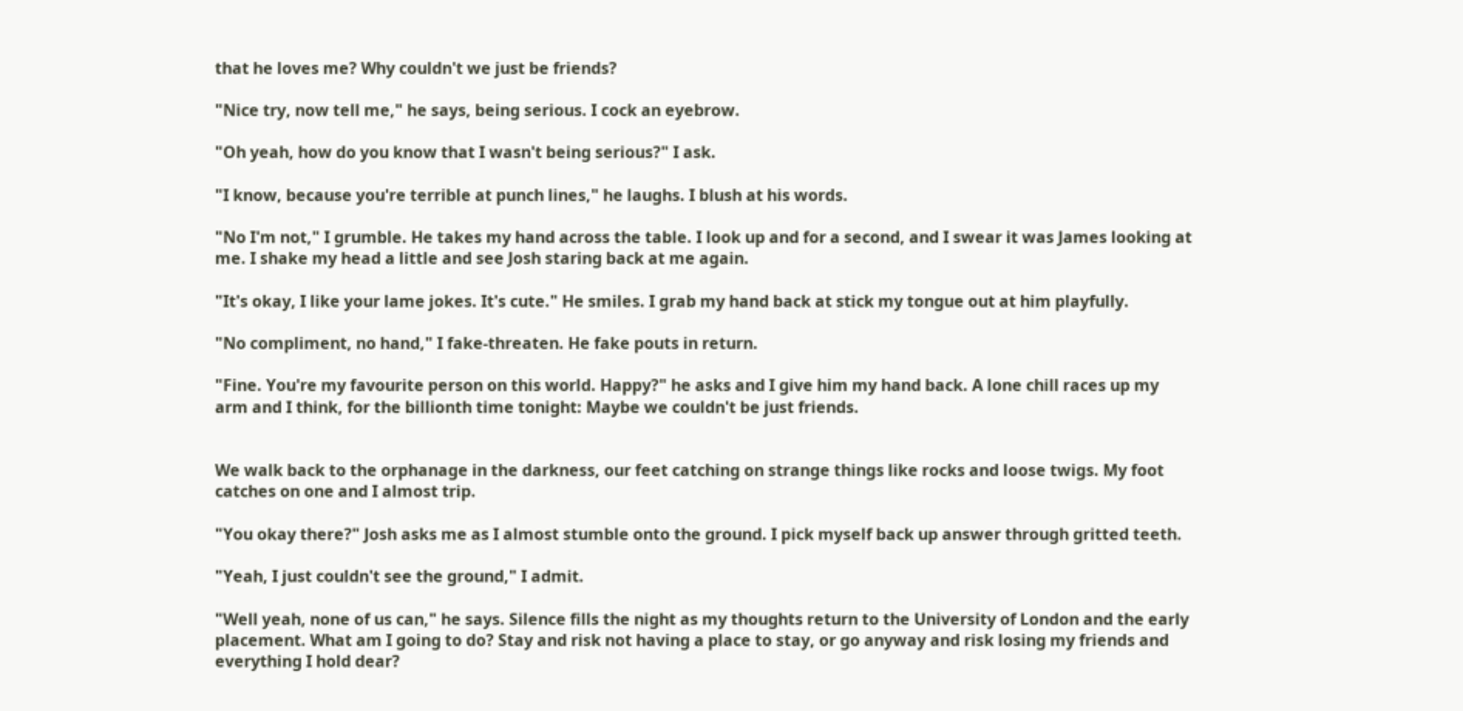that he loves me? Why couldn't we just be friends?

"Nice try, now tell me," he says, being serious. I cock an eyebrow.

"Oh yeah, how do you know that I wasn't being serious?" I ask.

"I know, because you're terrible at punch lines," he laughs. I blush at his words.

"No I'm not," I grumble. He takes my hand across the table. I look up and for a second, and I swear it was James looking at me. I shake my head a little and see Josh staring back at me again.

"It's okay, I like your lame jokes. It's cute." He smiles. I grab my hand back at stick my tongue out at him playfully.

"No compliment, no hand," I fake-threaten. He fake pouts in return.

"Fine. You're my favourite person on this world. Happy?" he asks and I give him my hand back. A lone chill races up my arm and I think, for the billionth time tonight: Maybe we couldn't be just friends.


We walk back to the orphanage in the darkness, our feet catching on strange things like rocks and loose twigs. My foot catches on one and I almost trip.

"You okay there?" Josh asks me as I almost stumble onto the ground. I pick myself back up answer through gritted teeth.

"Yeah, I just couldn't see the ground," I admit.

"Well yeah, none of us can," he says. Silence fills the night as my thoughts return to the University of London and the early placement. What am I going to do? Stay and risk not having a place to stay, or go anyway and risk losing my friends and everything I hold dear?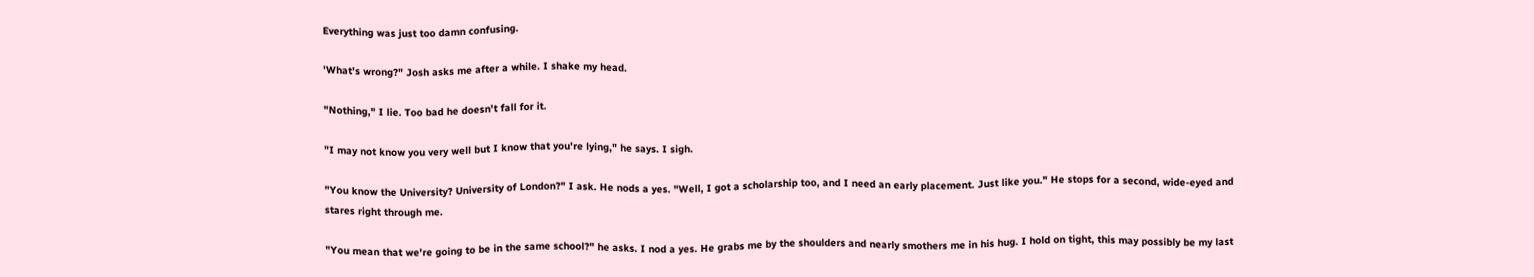Everything was just too damn confusing.

'What's wrong?" Josh asks me after a while. I shake my head.

"Nothing," I lie. Too bad he doesn't fall for it.

"I may not know you very well but I know that you're lying," he says. I sigh.

"You know the University? University of London?" I ask. He nods a yes. "Well, I got a scholarship too, and I need an early placement. Just like you." He stops for a second, wide-eyed and stares right through me.

"You mean that we're going to be in the same school?" he asks. I nod a yes. He grabs me by the shoulders and nearly smothers me in his hug. I hold on tight, this may possibly be my last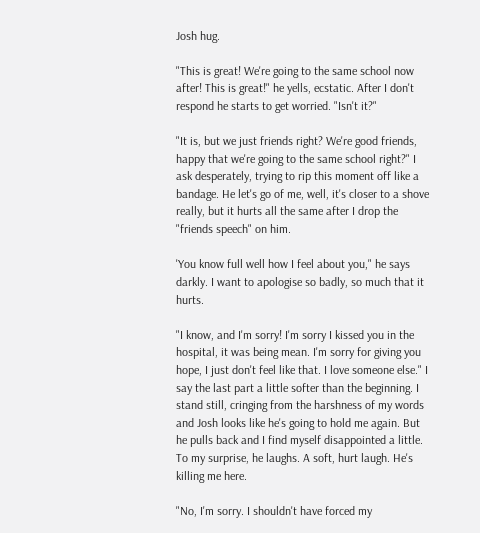Josh hug.

"This is great! We're going to the same school now after! This is great!" he yells, ecstatic. After I don't respond he starts to get worried. "Isn't it?"

"It is, but we just friends right? We're good friends, happy that we're going to the same school right?" I ask desperately, trying to rip this moment off like a bandage. He let's go of me, well, it's closer to a shove really, but it hurts all the same after I drop the "friends speech" on him.

'You know full well how I feel about you," he says darkly. I want to apologise so badly, so much that it hurts.

"I know, and I'm sorry! I'm sorry I kissed you in the hospital, it was being mean. I'm sorry for giving you hope, I just don't feel like that. I love someone else." I say the last part a little softer than the beginning. I stand still, cringing from the harshness of my words and Josh looks like he's going to hold me again. But he pulls back and I find myself disappointed a little. To my surprise, he laughs. A soft, hurt laugh. He's killing me here.

"No, I'm sorry. I shouldn't have forced my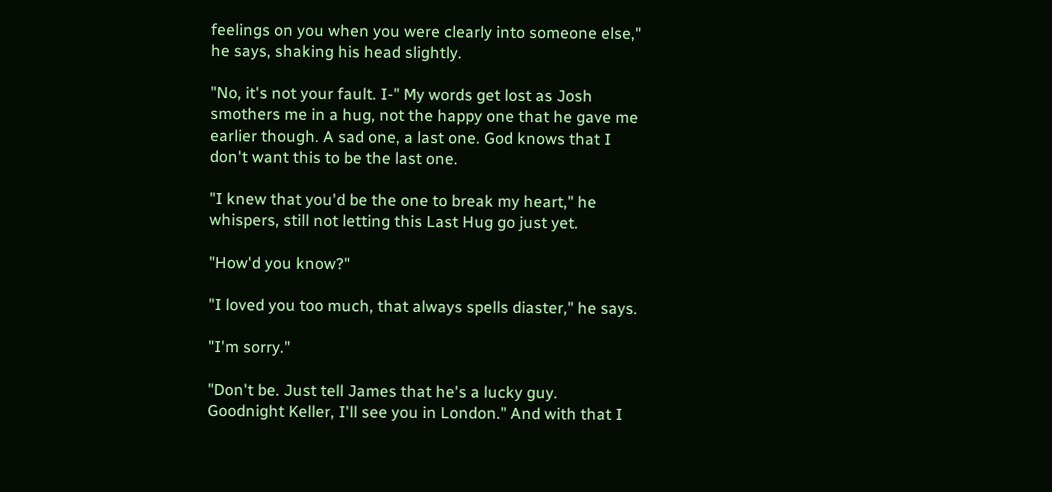feelings on you when you were clearly into someone else," he says, shaking his head slightly.

"No, it's not your fault. I-" My words get lost as Josh smothers me in a hug, not the happy one that he gave me earlier though. A sad one, a last one. God knows that I don't want this to be the last one.

"I knew that you'd be the one to break my heart," he whispers, still not letting this Last Hug go just yet.

"How'd you know?"

"I loved you too much, that always spells diaster," he says.

"I'm sorry."

"Don't be. Just tell James that he's a lucky guy. Goodnight Keller, I'll see you in London." And with that I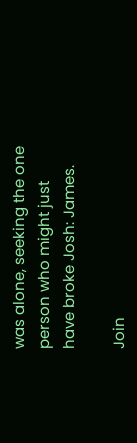was alone, seeking the one person who might just have broke Josh: James.

Join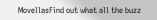MovellasFind out what all the buzz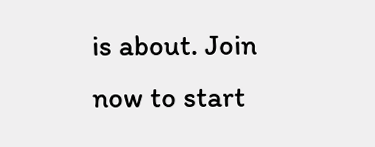is about. Join now to start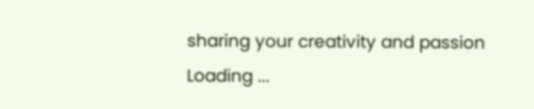sharing your creativity and passion
Loading ...